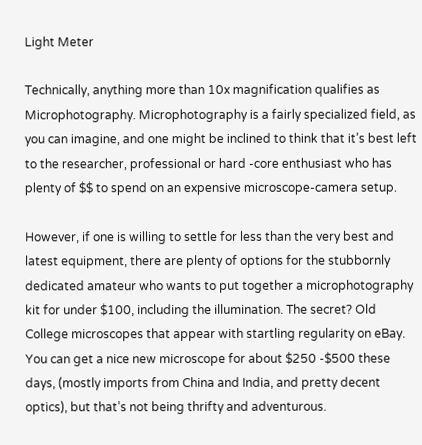Light Meter

Technically, anything more than 10x magnification qualifies as Microphotography. Microphotography is a fairly specialized field, as you can imagine, and one might be inclined to think that it’s best left to the researcher, professional or hard -core enthusiast who has plenty of $$ to spend on an expensive microscope-camera setup.

However, if one is willing to settle for less than the very best and latest equipment, there are plenty of options for the stubbornly dedicated amateur who wants to put together a microphotography kit for under $100, including the illumination. The secret? Old College microscopes that appear with startling regularity on eBay. You can get a nice new microscope for about $250 -$500 these days, (mostly imports from China and India, and pretty decent optics), but that’s not being thrifty and adventurous.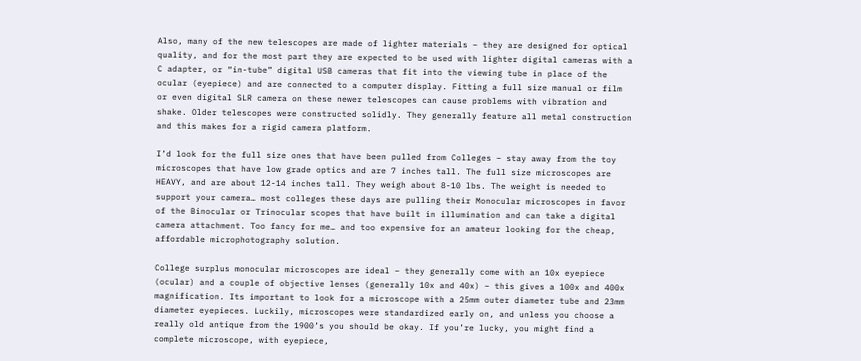Also, many of the new telescopes are made of lighter materials – they are designed for optical quality, and for the most part they are expected to be used with lighter digital cameras with a C adapter, or “in-tube” digital USB cameras that fit into the viewing tube in place of the ocular (eyepiece) and are connected to a computer display. Fitting a full size manual or film or even digital SLR camera on these newer telescopes can cause problems with vibration and shake. Older telescopes were constructed solidly. They generally feature all metal construction and this makes for a rigid camera platform.

I’d look for the full size ones that have been pulled from Colleges – stay away from the toy microscopes that have low grade optics and are 7 inches tall. The full size microscopes are HEAVY, and are about 12-14 inches tall. They weigh about 8-10 lbs. The weight is needed to support your camera… most colleges these days are pulling their Monocular microscopes in favor of the Binocular or Trinocular scopes that have built in illumination and can take a digital camera attachment. Too fancy for me… and too expensive for an amateur looking for the cheap, affordable microphotography solution.

College surplus monocular microscopes are ideal – they generally come with an 10x eyepiece (ocular) and a couple of objective lenses (generally 10x and 40x) – this gives a 100x and 400x magnification. Its important to look for a microscope with a 25mm outer diameter tube and 23mm diameter eyepieces. Luckily, microscopes were standardized early on, and unless you choose a really old antique from the 1900’s you should be okay. If you’re lucky, you might find a complete microscope, with eyepiece,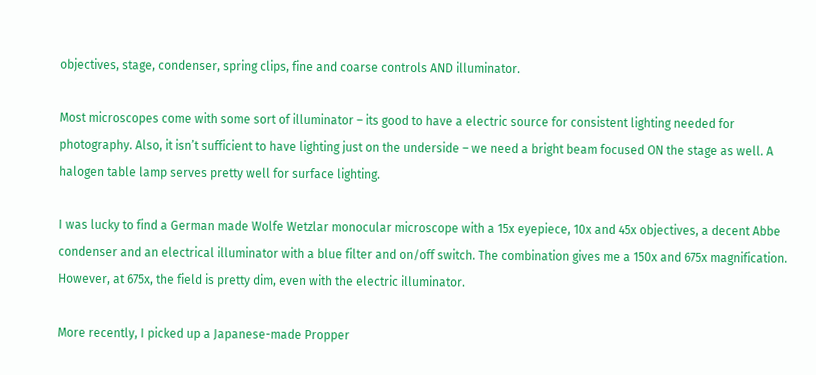objectives, stage, condenser, spring clips, fine and coarse controls AND illuminator.

Most microscopes come with some sort of illuminator – its good to have a electric source for consistent lighting needed for photography. Also, it isn’t sufficient to have lighting just on the underside – we need a bright beam focused ON the stage as well. A halogen table lamp serves pretty well for surface lighting.

I was lucky to find a German made Wolfe Wetzlar monocular microscope with a 15x eyepiece, 10x and 45x objectives, a decent Abbe condenser and an electrical illuminator with a blue filter and on/off switch. The combination gives me a 150x and 675x magnification. However, at 675x, the field is pretty dim, even with the electric illuminator.

More recently, I picked up a Japanese-made Propper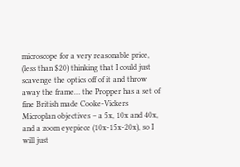microscope for a very reasonable price, (less than $20) thinking that I could just scavenge the optics off of it and throw away the frame… the Propper has a set of fine British made Cooke-Vickers Microplan objectives – a 5x, 10x and 40x, and a zoom eyepiece (10x-15x-20x), so I will just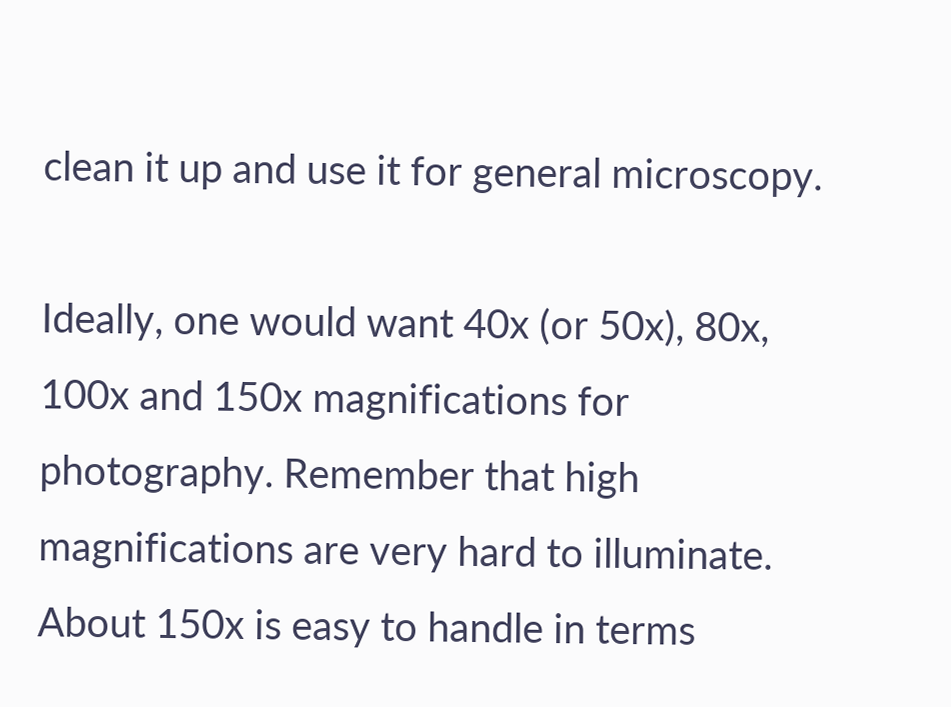clean it up and use it for general microscopy.

Ideally, one would want 40x (or 50x), 80x, 100x and 150x magnifications for photography. Remember that high magnifications are very hard to illuminate. About 150x is easy to handle in terms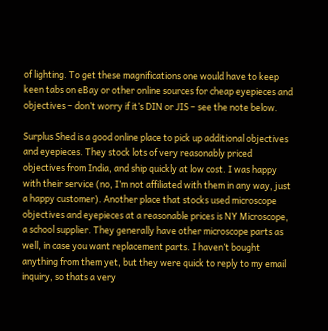of lighting. To get these magnifications one would have to keep keen tabs on eBay or other online sources for cheap eyepieces and objectives – don’t worry if it’s DIN or JIS – see the note below.

Surplus Shed is a good online place to pick up additional objectives and eyepieces. They stock lots of very reasonably priced objectives from India, and ship quickly at low cost. I was happy with their service (no, I’m not affiliated with them in any way, just a happy customer). Another place that stocks used microscope objectives and eyepieces at a reasonable prices is NY Microscope, a school supplier. They generally have other microscope parts as well, in case you want replacement parts. I haven’t bought anything from them yet, but they were quick to reply to my email inquiry, so thats a very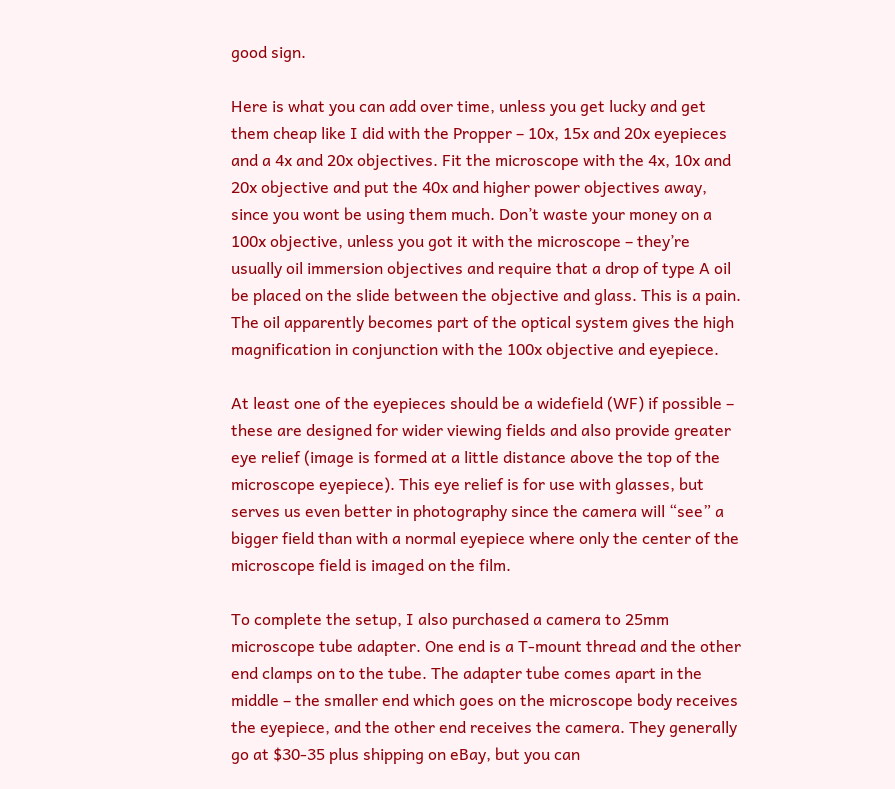good sign.

Here is what you can add over time, unless you get lucky and get them cheap like I did with the Propper – 10x, 15x and 20x eyepieces and a 4x and 20x objectives. Fit the microscope with the 4x, 10x and 20x objective and put the 40x and higher power objectives away, since you wont be using them much. Don’t waste your money on a 100x objective, unless you got it with the microscope – they’re usually oil immersion objectives and require that a drop of type A oil be placed on the slide between the objective and glass. This is a pain. The oil apparently becomes part of the optical system gives the high magnification in conjunction with the 100x objective and eyepiece.

At least one of the eyepieces should be a widefield (WF) if possible – these are designed for wider viewing fields and also provide greater eye relief (image is formed at a little distance above the top of the microscope eyepiece). This eye relief is for use with glasses, but serves us even better in photography since the camera will “see” a bigger field than with a normal eyepiece where only the center of the microscope field is imaged on the film.

To complete the setup, I also purchased a camera to 25mm microscope tube adapter. One end is a T-mount thread and the other end clamps on to the tube. The adapter tube comes apart in the middle – the smaller end which goes on the microscope body receives the eyepiece, and the other end receives the camera. They generally go at $30-35 plus shipping on eBay, but you can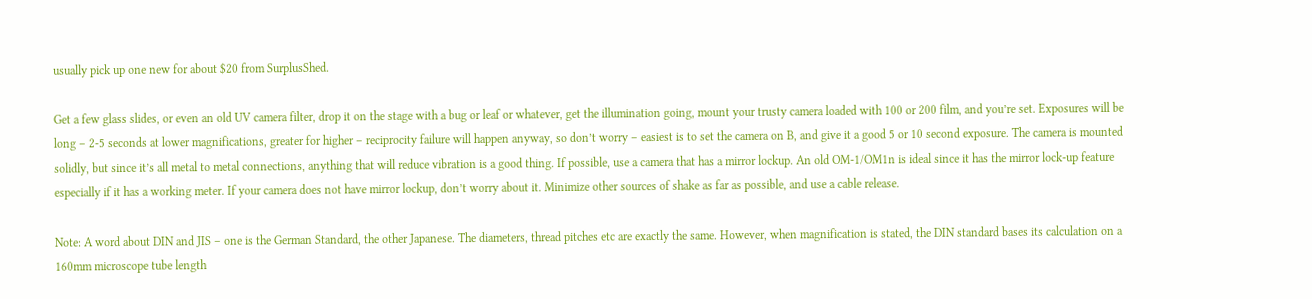usually pick up one new for about $20 from SurplusShed.

Get a few glass slides, or even an old UV camera filter, drop it on the stage with a bug or leaf or whatever, get the illumination going, mount your trusty camera loaded with 100 or 200 film, and you’re set. Exposures will be long – 2-5 seconds at lower magnifications, greater for higher – reciprocity failure will happen anyway, so don’t worry – easiest is to set the camera on B, and give it a good 5 or 10 second exposure. The camera is mounted solidly, but since it’s all metal to metal connections, anything that will reduce vibration is a good thing. If possible, use a camera that has a mirror lockup. An old OM-1/OM1n is ideal since it has the mirror lock-up feature especially if it has a working meter. If your camera does not have mirror lockup, don’t worry about it. Minimize other sources of shake as far as possible, and use a cable release.

Note: A word about DIN and JIS – one is the German Standard, the other Japanese. The diameters, thread pitches etc are exactly the same. However, when magnification is stated, the DIN standard bases its calculation on a 160mm microscope tube length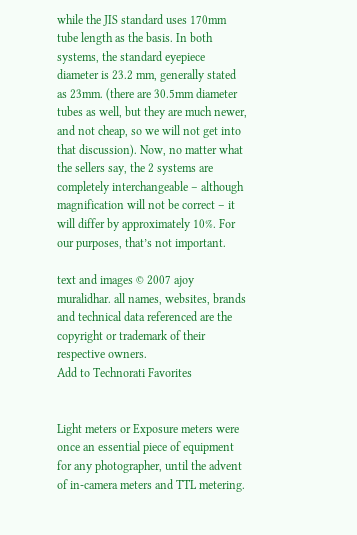while the JIS standard uses 170mm tube length as the basis. In both systems, the standard eyepiece diameter is 23.2 mm, generally stated as 23mm. (there are 30.5mm diameter tubes as well, but they are much newer, and not cheap, so we will not get into that discussion). Now, no matter what the sellers say, the 2 systems are completely interchangeable – although magnification will not be correct – it will differ by approximately 10%. For our purposes, that’s not important.

text and images © 2007 ajoy muralidhar. all names, websites, brands and technical data referenced are the copyright or trademark of their respective owners.
Add to Technorati Favorites


Light meters or Exposure meters were once an essential piece of equipment for any photographer, until the advent of in-camera meters and TTL metering.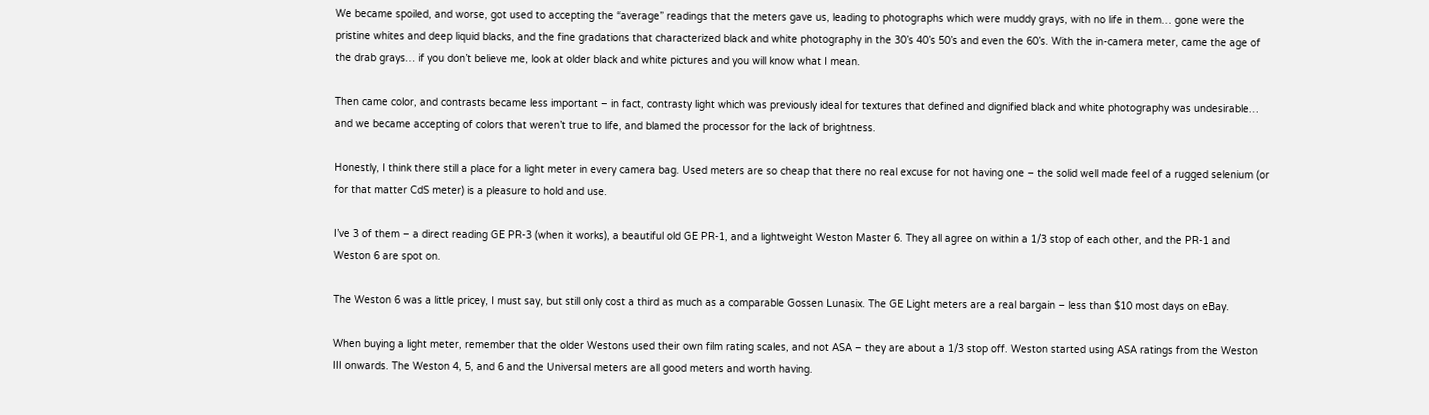We became spoiled, and worse, got used to accepting the “average” readings that the meters gave us, leading to photographs which were muddy grays, with no life in them… gone were the pristine whites and deep liquid blacks, and the fine gradations that characterized black and white photography in the 30’s 40’s 50’s and even the 60’s. With the in-camera meter, came the age of the drab grays… if you don’t believe me, look at older black and white pictures and you will know what I mean.

Then came color, and contrasts became less important – in fact, contrasty light which was previously ideal for textures that defined and dignified black and white photography was undesirable… and we became accepting of colors that weren’t true to life, and blamed the processor for the lack of brightness.

Honestly, I think there still a place for a light meter in every camera bag. Used meters are so cheap that there no real excuse for not having one – the solid well made feel of a rugged selenium (or for that matter CdS meter) is a pleasure to hold and use.

I’ve 3 of them – a direct reading GE PR-3 (when it works), a beautiful old GE PR-1, and a lightweight Weston Master 6. They all agree on within a 1/3 stop of each other, and the PR-1 and Weston 6 are spot on.

The Weston 6 was a little pricey, I must say, but still only cost a third as much as a comparable Gossen Lunasix. The GE Light meters are a real bargain – less than $10 most days on eBay.

When buying a light meter, remember that the older Westons used their own film rating scales, and not ASA – they are about a 1/3 stop off. Weston started using ASA ratings from the Weston III onwards. The Weston 4, 5, and 6 and the Universal meters are all good meters and worth having.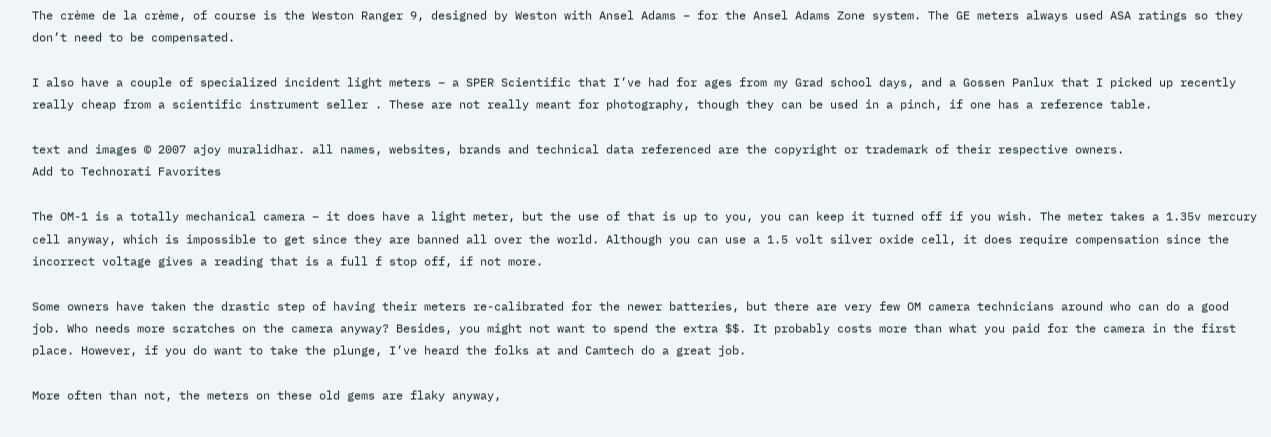The crème de la crème, of course is the Weston Ranger 9, designed by Weston with Ansel Adams – for the Ansel Adams Zone system. The GE meters always used ASA ratings so they don’t need to be compensated.

I also have a couple of specialized incident light meters – a SPER Scientific that I’ve had for ages from my Grad school days, and a Gossen Panlux that I picked up recently really cheap from a scientific instrument seller . These are not really meant for photography, though they can be used in a pinch, if one has a reference table.

text and images © 2007 ajoy muralidhar. all names, websites, brands and technical data referenced are the copyright or trademark of their respective owners.
Add to Technorati Favorites

The OM-1 is a totally mechanical camera – it does have a light meter, but the use of that is up to you, you can keep it turned off if you wish. The meter takes a 1.35v mercury cell anyway, which is impossible to get since they are banned all over the world. Although you can use a 1.5 volt silver oxide cell, it does require compensation since the incorrect voltage gives a reading that is a full f stop off, if not more.

Some owners have taken the drastic step of having their meters re-calibrated for the newer batteries, but there are very few OM camera technicians around who can do a good job. Who needs more scratches on the camera anyway? Besides, you might not want to spend the extra $$. It probably costs more than what you paid for the camera in the first place. However, if you do want to take the plunge, I’ve heard the folks at and Camtech do a great job.

More often than not, the meters on these old gems are flaky anyway,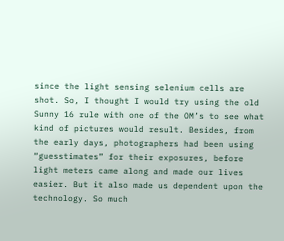since the light sensing selenium cells are shot. So, I thought I would try using the old Sunny 16 rule with one of the OM’s to see what kind of pictures would result. Besides, from the early days, photographers had been using “guesstimates” for their exposures, before light meters came along and made our lives easier. But it also made us dependent upon the technology. So much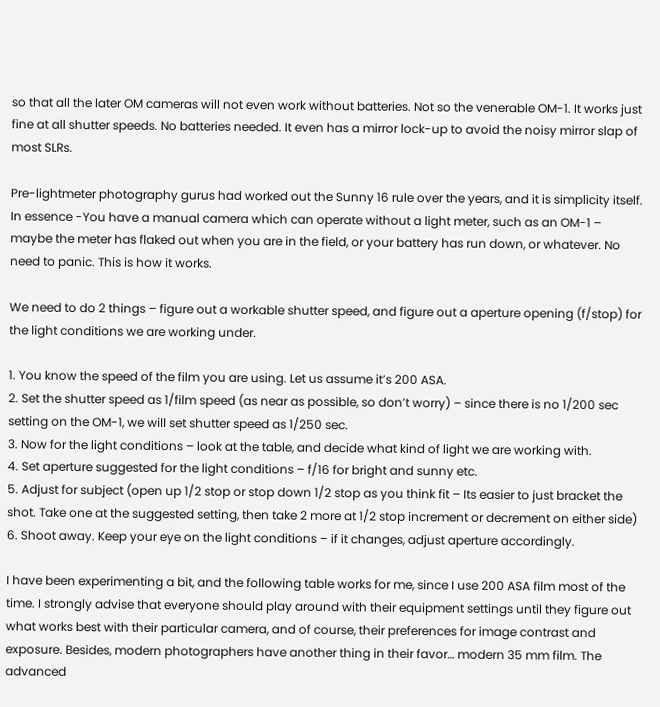so that all the later OM cameras will not even work without batteries. Not so the venerable OM-1. It works just fine at all shutter speeds. No batteries needed. It even has a mirror lock-up to avoid the noisy mirror slap of most SLRs.

Pre-lightmeter photography gurus had worked out the Sunny 16 rule over the years, and it is simplicity itself. In essence -You have a manual camera which can operate without a light meter, such as an OM-1 – maybe the meter has flaked out when you are in the field, or your battery has run down, or whatever. No need to panic. This is how it works.

We need to do 2 things – figure out a workable shutter speed, and figure out a aperture opening (f/stop) for the light conditions we are working under.

1. You know the speed of the film you are using. Let us assume it’s 200 ASA.
2. Set the shutter speed as 1/film speed (as near as possible, so don’t worry) – since there is no 1/200 sec setting on the OM-1, we will set shutter speed as 1/250 sec.
3. Now for the light conditions – look at the table, and decide what kind of light we are working with.
4. Set aperture suggested for the light conditions – f/16 for bright and sunny etc.
5. Adjust for subject (open up 1/2 stop or stop down 1/2 stop as you think fit – Its easier to just bracket the shot. Take one at the suggested setting, then take 2 more at 1/2 stop increment or decrement on either side)
6. Shoot away. Keep your eye on the light conditions – if it changes, adjust aperture accordingly.

I have been experimenting a bit, and the following table works for me, since I use 200 ASA film most of the time. I strongly advise that everyone should play around with their equipment settings until they figure out what works best with their particular camera, and of course, their preferences for image contrast and exposure. Besides, modern photographers have another thing in their favor… modern 35 mm film. The advanced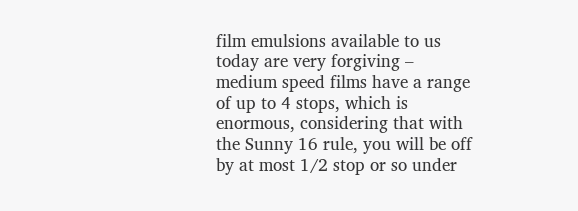film emulsions available to us today are very forgiving – medium speed films have a range of up to 4 stops, which is enormous, considering that with the Sunny 16 rule, you will be off by at most 1/2 stop or so under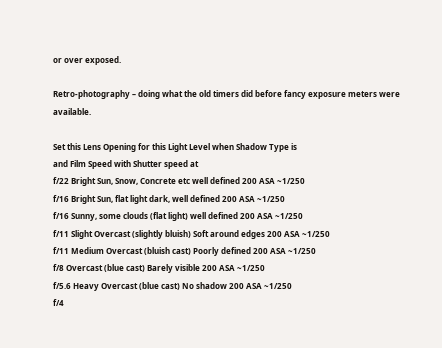or over exposed.

Retro-photography – doing what the old timers did before fancy exposure meters were available.

Set this Lens Opening for this Light Level when Shadow Type is
and Film Speed with Shutter speed at
f/22 Bright Sun, Snow, Concrete etc well defined 200 ASA ~1/250
f/16 Bright Sun, flat light dark, well defined 200 ASA ~1/250
f/16 Sunny, some clouds (flat light) well defined 200 ASA ~1/250
f/11 Slight Overcast (slightly bluish) Soft around edges 200 ASA ~1/250
f/11 Medium Overcast (bluish cast) Poorly defined 200 ASA ~1/250
f/8 Overcast (blue cast) Barely visible 200 ASA ~1/250
f/5.6 Heavy Overcast (blue cast) No shadow 200 ASA ~1/250
f/4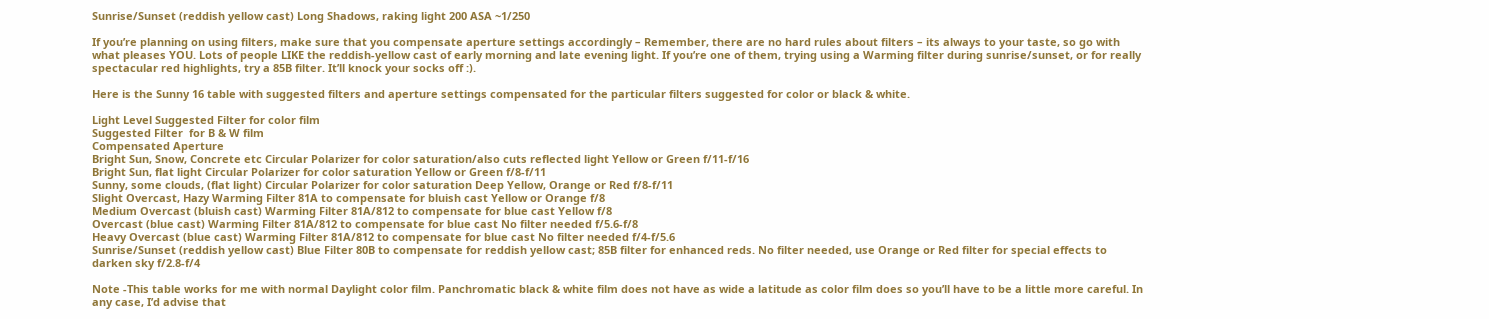Sunrise/Sunset (reddish yellow cast) Long Shadows, raking light 200 ASA ~1/250

If you’re planning on using filters, make sure that you compensate aperture settings accordingly – Remember, there are no hard rules about filters – its always to your taste, so go with what pleases YOU. Lots of people LIKE the reddish-yellow cast of early morning and late evening light. If you’re one of them, trying using a Warming filter during sunrise/sunset, or for really spectacular red highlights, try a 85B filter. It’ll knock your socks off :).

Here is the Sunny 16 table with suggested filters and aperture settings compensated for the particular filters suggested for color or black & white.

Light Level Suggested Filter for color film
Suggested Filter  for B & W film
Compensated Aperture
Bright Sun, Snow, Concrete etc Circular Polarizer for color saturation/also cuts reflected light Yellow or Green f/11-f/16
Bright Sun, flat light Circular Polarizer for color saturation Yellow or Green f/8-f/11
Sunny, some clouds, (flat light) Circular Polarizer for color saturation Deep Yellow, Orange or Red f/8-f/11
Slight Overcast, Hazy Warming Filter 81A to compensate for bluish cast Yellow or Orange f/8
Medium Overcast (bluish cast) Warming Filter 81A/812 to compensate for blue cast Yellow f/8
Overcast (blue cast) Warming Filter 81A/812 to compensate for blue cast No filter needed f/5.6-f/8
Heavy Overcast (blue cast) Warming Filter 81A/812 to compensate for blue cast No filter needed f/4-f/5.6
Sunrise/Sunset (reddish yellow cast) Blue Filter 80B to compensate for reddish yellow cast; 85B filter for enhanced reds. No filter needed, use Orange or Red filter for special effects to darken sky f/2.8-f/4

Note -This table works for me with normal Daylight color film. Panchromatic black & white film does not have as wide a latitude as color film does so you’ll have to be a little more careful. In any case, I’d advise that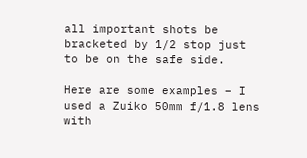all important shots be bracketed by 1/2 stop just to be on the safe side.

Here are some examples – I used a Zuiko 50mm f/1.8 lens with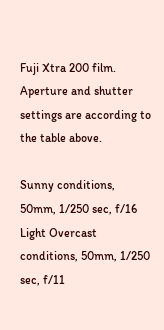Fuji Xtra 200 film. Aperture and shutter settings are according to the table above.

Sunny conditions, 50mm, 1/250 sec, f/16
Light Overcast conditions, 50mm, 1/250 sec, f/11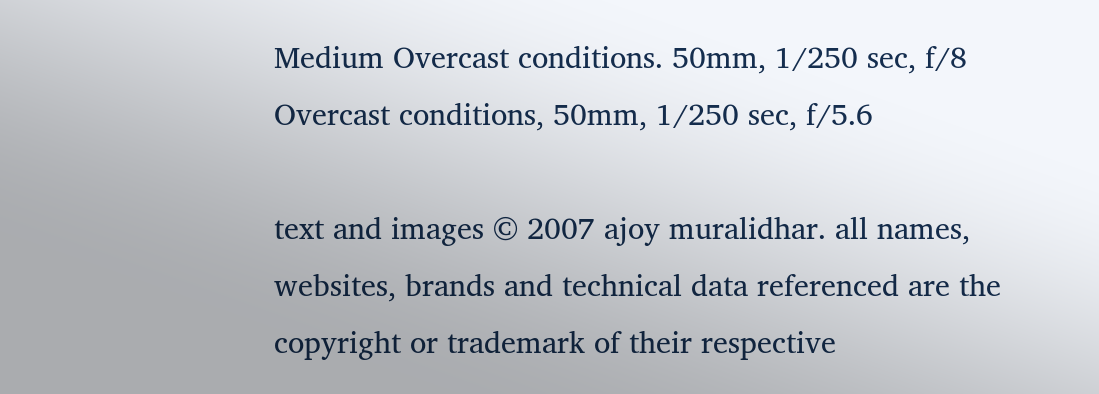Medium Overcast conditions. 50mm, 1/250 sec, f/8
Overcast conditions, 50mm, 1/250 sec, f/5.6

text and images © 2007 ajoy muralidhar. all names, websites, brands and technical data referenced are the copyright or trademark of their respective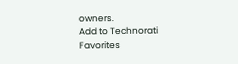owners.
Add to Technorati Favorites